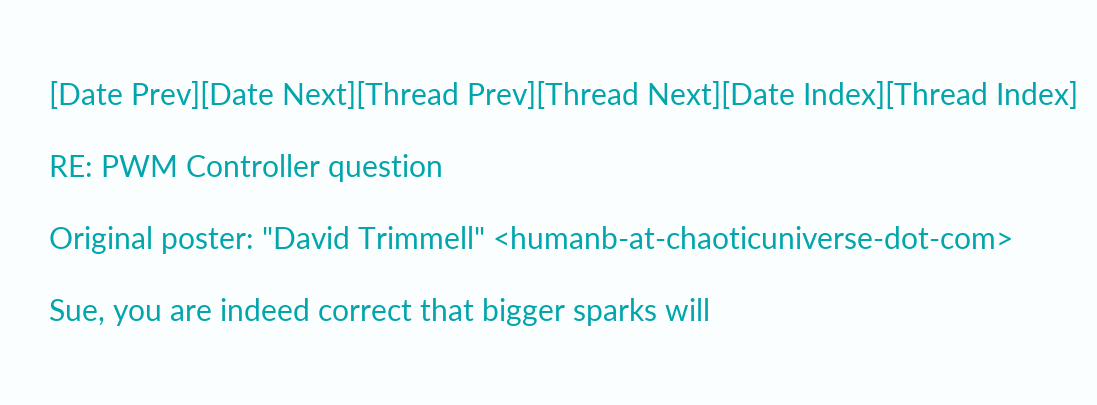[Date Prev][Date Next][Thread Prev][Thread Next][Date Index][Thread Index]

RE: PWM Controller question

Original poster: "David Trimmell" <humanb-at-chaoticuniverse-dot-com>

Sue, you are indeed correct that bigger sparks will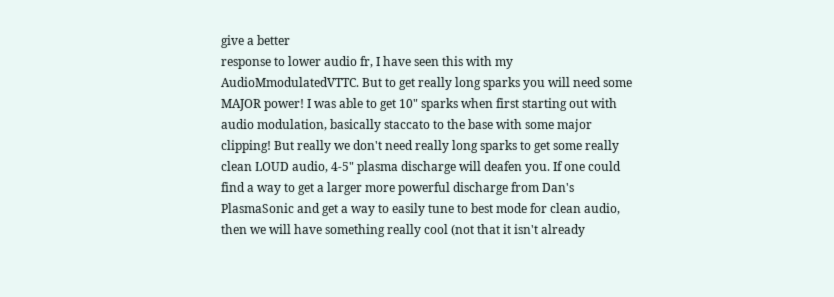give a better
response to lower audio fr, I have seen this with my
AudioMmodulatedVTTC. But to get really long sparks you will need some
MAJOR power! I was able to get 10" sparks when first starting out with
audio modulation, basically staccato to the base with some major
clipping! But really we don't need really long sparks to get some really
clean LOUD audio, 4-5" plasma discharge will deafen you. If one could
find a way to get a larger more powerful discharge from Dan's
PlasmaSonic and get a way to easily tune to best mode for clean audio,
then we will have something really cool (not that it isn't already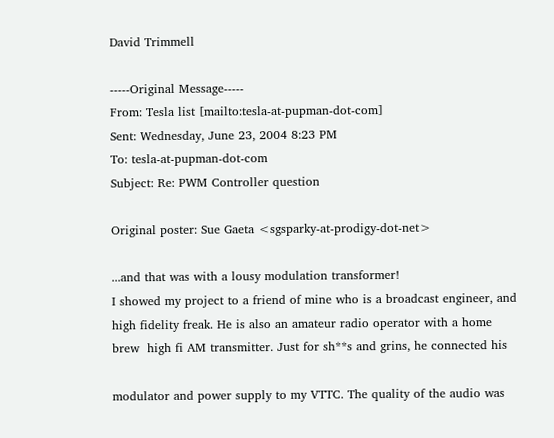David Trimmell

-----Original Message-----
From: Tesla list [mailto:tesla-at-pupman-dot-com]
Sent: Wednesday, June 23, 2004 8:23 PM
To: tesla-at-pupman-dot-com
Subject: Re: PWM Controller question

Original poster: Sue Gaeta <sgsparky-at-prodigy-dot-net>

...and that was with a lousy modulation transformer!
I showed my project to a friend of mine who is a broadcast engineer, and
high fidelity freak. He is also an amateur radio operator with a home
brew  high fi AM transmitter. Just for sh**s and grins, he connected his

modulator and power supply to my VTTC. The quality of the audio was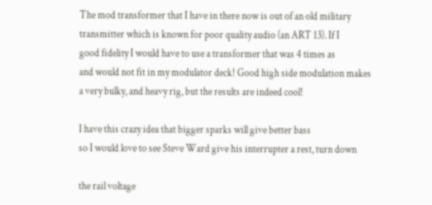The mod transformer that I have in there now is out of an old military
transmitter which is known for poor quality audio (an ART 13). If I
good fidelity I would have to use a transformer that was 4 times as
and would not fit in my modulator deck! Good high side modulation makes
a very bulky, and heavy rig, but the results are indeed cool!

I have this crazy idea that bigger sparks will give better bass
so I would love to see Steve Ward give his interrupter a rest, turn down

the rail voltage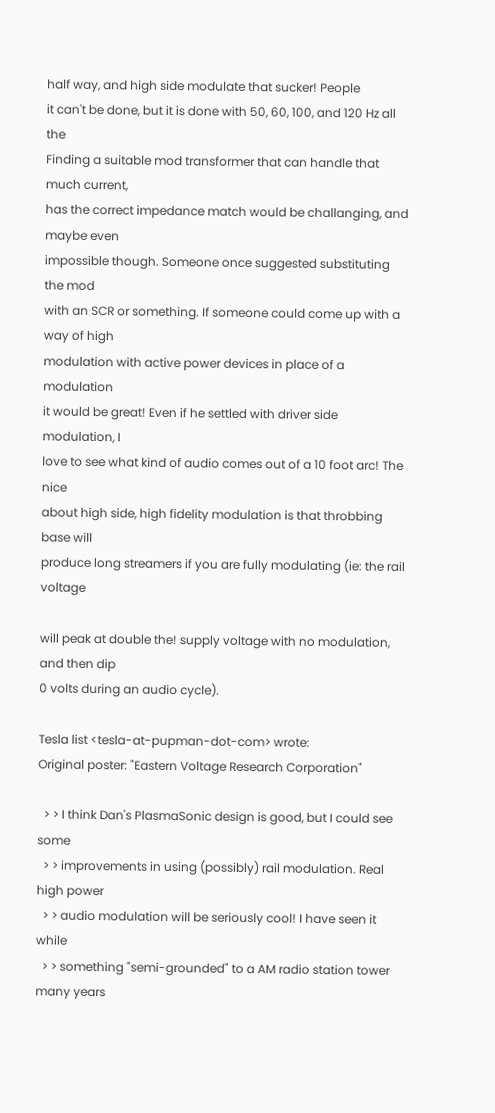half way, and high side modulate that sucker! People
it can't be done, but it is done with 50, 60, 100, and 120 Hz all the
Finding a suitable mod transformer that can handle that much current,
has the correct impedance match would be challanging, and maybe even
impossible though. Someone once suggested substituting the mod
with an SCR or something. If someone could come up with a way of high
modulation with active power devices in place of a modulation
it would be great! Even if he settled with driver side modulation, I
love to see what kind of audio comes out of a 10 foot arc! The nice
about high side, high fidelity modulation is that throbbing base will
produce long streamers if you are fully modulating (ie: the rail voltage

will peak at double the! supply voltage with no modulation, and then dip
0 volts during an audio cycle).

Tesla list <tesla-at-pupman-dot-com> wrote:
Original poster: "Eastern Voltage Research Corporation"

  > > I think Dan's PlasmaSonic design is good, but I could see some
  > > improvements in using (possibly) rail modulation. Real high power
  > > audio modulation will be seriously cool! I have seen it while
  > > something "semi-grounded" to a AM radio station tower many years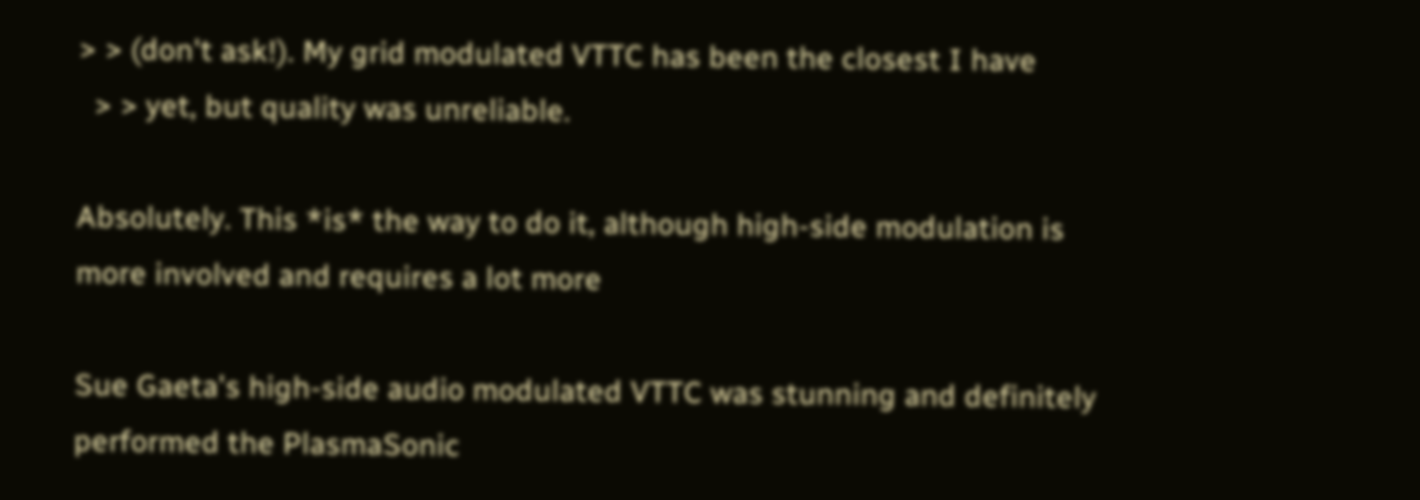> > (don't ask!). My grid modulated VTTC has been the closest I have
  > > yet, but quality was unreliable.

Absolutely. This *is* the way to do it, although high-side modulation is
more involved and requires a lot more

Sue Gaeta's high-side audio modulated VTTC was stunning and definitely
performed the PlasmaSonic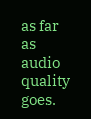as far as audio quality goes.